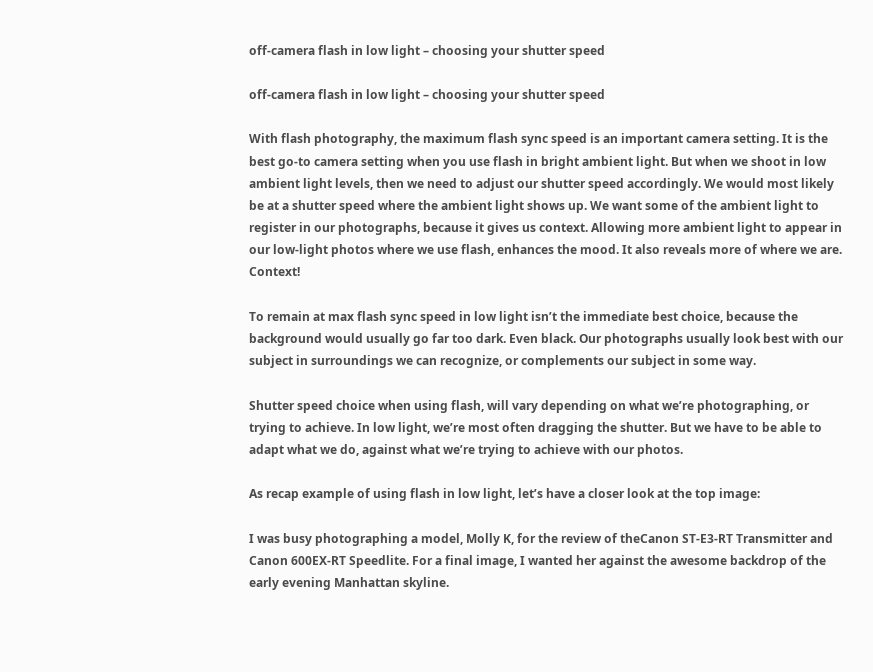off-camera flash in low light – choosing your shutter speed

off-camera flash in low light – choosing your shutter speed

With flash photography, the maximum flash sync speed is an important camera setting. It is the best go-to camera setting when you use flash in bright ambient light. But when we shoot in low ambient light levels, then we need to adjust our shutter speed accordingly. We would most likely be at a shutter speed where the ambient light shows up. We want some of the ambient light to register in our photographs, because it gives us context. Allowing more ambient light to appear in our low-light photos where we use flash, enhances the mood. It also reveals more of where we are. Context!

To remain at max flash sync speed in low light isn’t the immediate best choice, because the background would usually go far too dark. Even black. Our photographs usually look best with our subject in surroundings we can recognize, or complements our subject in some way.

Shutter speed choice when using flash, will vary depending on what we’re photographing, or trying to achieve. In low light, we’re most often dragging the shutter. But we have to be able to adapt what we do, against what we’re trying to achieve with our photos.

As recap example of using flash in low light, let’s have a closer look at the top image:

I was busy photographing a model, Molly K, for the review of theCanon ST-E3-RT Transmitter and Canon 600EX-RT Speedlite. For a final image, I wanted her against the awesome backdrop of the early evening Manhattan skyline.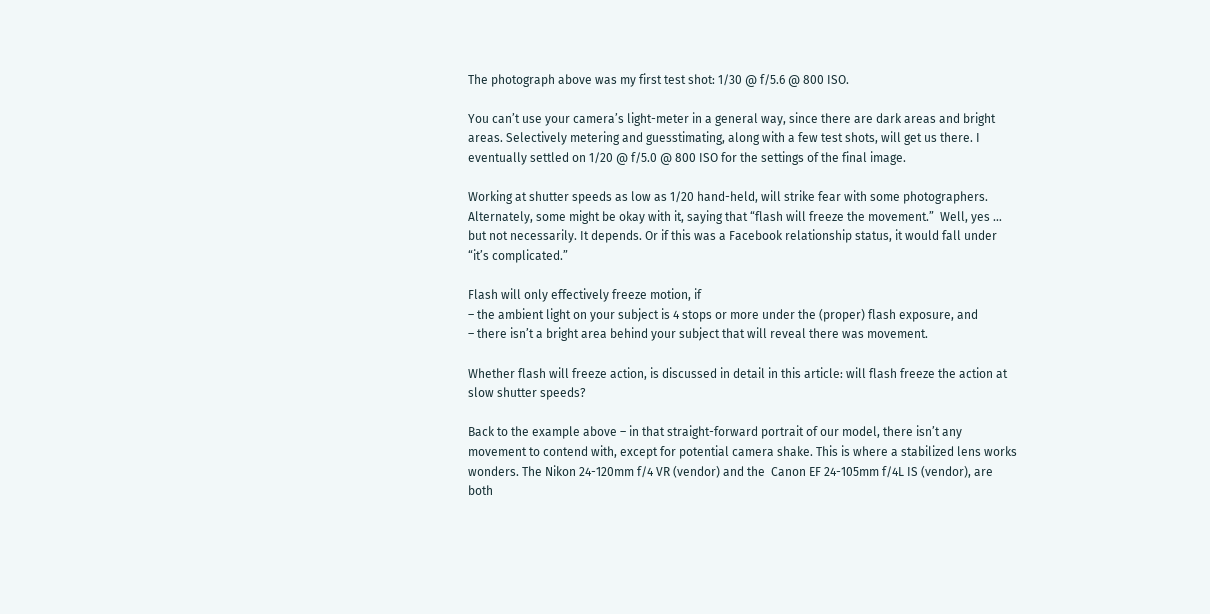The photograph above was my first test shot: 1/30 @ f/5.6 @ 800 ISO.

You can’t use your camera’s light-meter in a general way, since there are dark areas and bright areas. Selectively metering and guesstimating, along with a few test shots, will get us there. I eventually settled on 1/20 @ f/5.0 @ 800 ISO for the settings of the final image.

Working at shutter speeds as low as 1/20 hand-held, will strike fear with some photographers. Alternately, some might be okay with it, saying that “flash will freeze the movement.”  Well, yes … but not necessarily. It depends. Or if this was a Facebook relationship status, it would fall under “it’s complicated.”

Flash will only effectively freeze motion, if
– the ambient light on your subject is 4 stops or more under the (proper) flash exposure, and
– there isn’t a bright area behind your subject that will reveal there was movement.

Whether flash will freeze action, is discussed in detail in this article: will flash freeze the action at slow shutter speeds?

Back to the example above – in that straight-forward portrait of our model, there isn’t any movement to contend with, except for potential camera shake. This is where a stabilized lens works wonders. The Nikon 24-120mm f/4 VR (vendor) and the  Canon EF 24-105mm f/4L IS (vendor), are both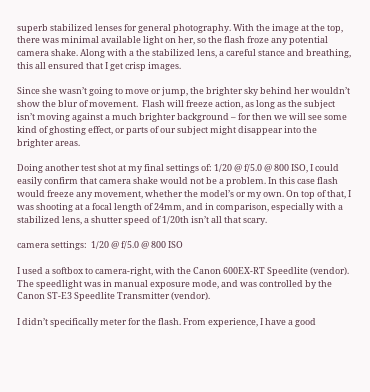superb stabilized lenses for general photography. With the image at the top, there was minimal available light on her, so the flash froze any potential camera shake. Along with a the stabilized lens, a careful stance and breathing, this all ensured that I get crisp images.

Since she wasn’t going to move or jump, the brighter sky behind her wouldn’t show the blur of movement.  Flash will freeze action, as long as the subject isn’t moving against a much brighter background – for then we will see some kind of ghosting effect, or parts of our subject might disappear into the brighter areas.

Doing another test shot at my final settings of: 1/20 @ f/5.0 @ 800 ISO, I could easily confirm that camera shake would not be a problem. In this case flash would freeze any movement, whether the model’s or my own. On top of that, I was shooting at a focal length of 24mm, and in comparison, especially with a stabilized lens, a shutter speed of 1/20th isn’t all that scary.

camera settings:  1/20 @ f/5.0 @ 800 ISO

I used a softbox to camera-right, with the Canon 600EX-RT Speedlite (vendor). The speedlight was in manual exposure mode, and was controlled by the Canon ST-E3 Speedlite Transmitter (vendor).

I didn’t specifically meter for the flash. From experience, I have a good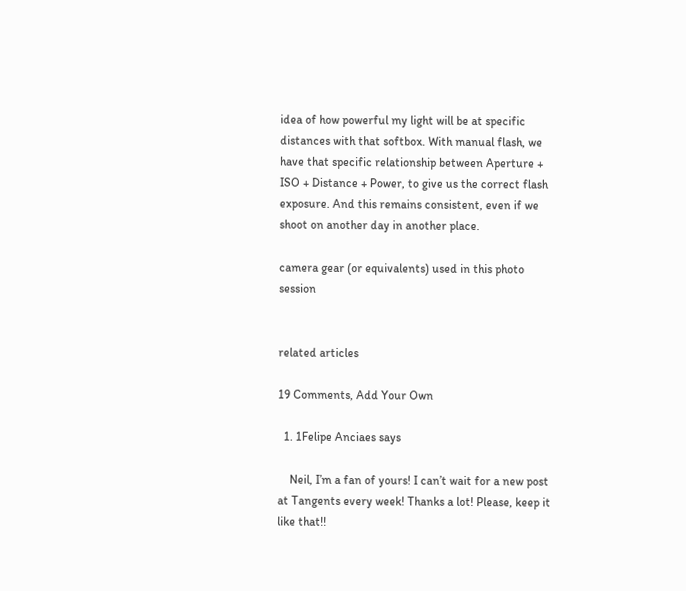idea of how powerful my light will be at specific distances with that softbox. With manual flash, we have that specific relationship between Aperture + ISO + Distance + Power, to give us the correct flash exposure. And this remains consistent, even if we shoot on another day in another place.

camera gear (or equivalents) used in this photo session


related articles

19 Comments, Add Your Own

  1. 1Felipe Anciaes says

    Neil, I’m a fan of yours! I can’t wait for a new post at Tangents every week! Thanks a lot! Please, keep it like that!!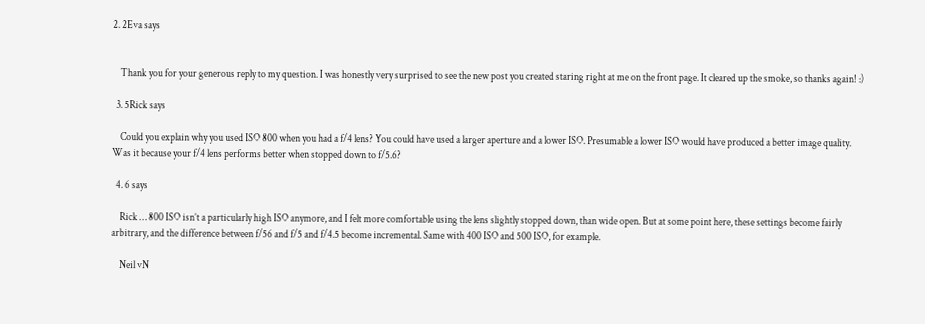2. 2Eva says


    Thank you for your generous reply to my question. I was honestly very surprised to see the new post you created staring right at me on the front page. It cleared up the smoke, so thanks again! :)

  3. 5Rick says

    Could you explain why you used ISO 800 when you had a f/4 lens? You could have used a larger aperture and a lower ISO. Presumable a lower ISO would have produced a better image quality. Was it because your f/4 lens performs better when stopped down to f/5.6?

  4. 6 says

    Rick … 800 ISO isn’t a particularly high ISO anymore, and I felt more comfortable using the lens slightly stopped down, than wide open. But at some point here, these settings become fairly arbitrary, and the difference between f/56 and f/5 and f/4.5 become incremental. Same with 400 ISO and 500 ISO, for example.

    Neil vN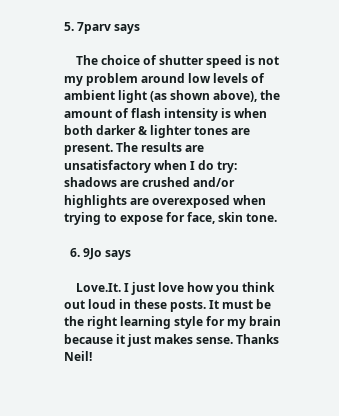5. 7parv says

    The choice of shutter speed is not my problem around low levels of ambient light (as shown above), the amount of flash intensity is when both darker & lighter tones are present. The results are unsatisfactory when I do try: shadows are crushed and/or highlights are overexposed when trying to expose for face, skin tone.

  6. 9Jo says

    Love.It. I just love how you think out loud in these posts. It must be the right learning style for my brain because it just makes sense. Thanks Neil!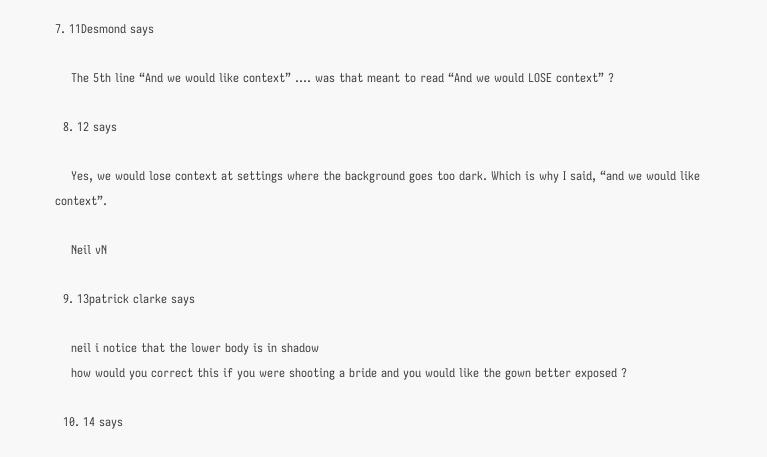7. 11Desmond says

    The 5th line “And we would like context” …. was that meant to read “And we would LOSE context” ?

  8. 12 says

    Yes, we would lose context at settings where the background goes too dark. Which is why I said, “and we would like context”.

    Neil vN

  9. 13patrick clarke says

    neil i notice that the lower body is in shadow
    how would you correct this if you were shooting a bride and you would like the gown better exposed ?

  10. 14 says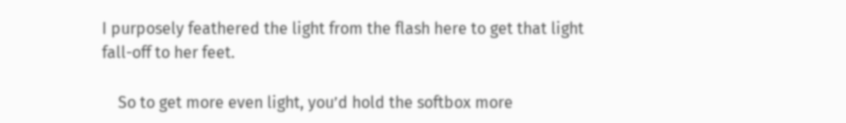I purposely feathered the light from the flash here to get that light fall-off to her feet.

    So to get more even light, you’d hold the softbox more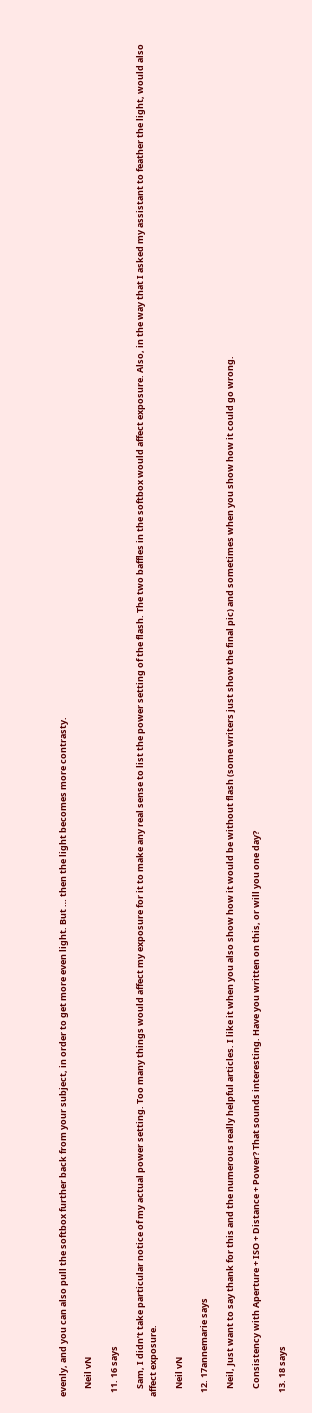evenly, and you can also pull the softbox further back from your subject, in order to get more even light. But … then the light becomes more contrasty.

    Neil vN

  11. 16 says

    Sam, I didn’t take particular notice of my actual power setting. Too many things would affect my exposure for it to make any real sense to list the power setting of the flash. The two baffles in the softbox would affect exposure. Also, in the way that I asked my assistant to feather the light, would also affect exposure.

    Neil vN

  12. 17annemarie says

    Neil, Just want to say thank for this and the numerous really helpful articles. I like it when you also show how it would be without flash (some writers just show the final pic) and sometimes when you show how it could go wrong.

    Consistency with Aperture + ISO + Distance + Power? That sounds interesting. Have you written on this, or will you one day?

  13. 18 says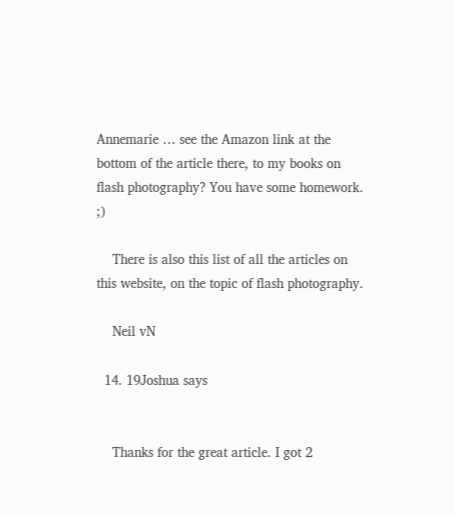Annemarie … see the Amazon link at the bottom of the article there, to my books on flash photography? You have some homework. ;)

    There is also this list of all the articles on this website, on the topic of flash photography.

    Neil vN

  14. 19Joshua says


    Thanks for the great article. I got 2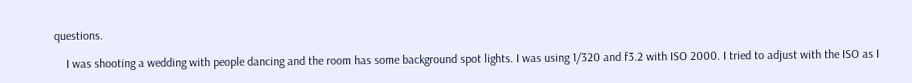questions.

    I was shooting a wedding with people dancing and the room has some background spot lights. I was using 1/320 and f3.2 with ISO 2000. I tried to adjust with the ISO as I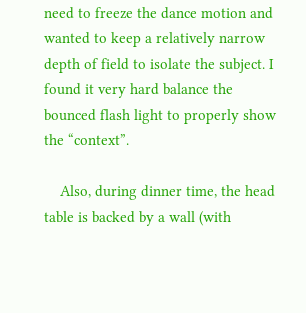need to freeze the dance motion and wanted to keep a relatively narrow depth of field to isolate the subject. I found it very hard balance the bounced flash light to properly show the “context”.

    Also, during dinner time, the head table is backed by a wall (with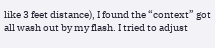like 3 feet distance), I found the “context” got all wash out by my flash. I tried to adjust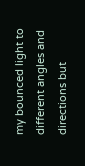my bounced light to different angles and directions but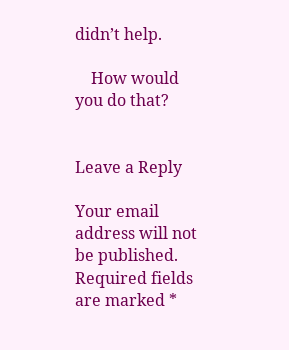didn’t help.

    How would you do that?


Leave a Reply

Your email address will not be published. Required fields are marked *